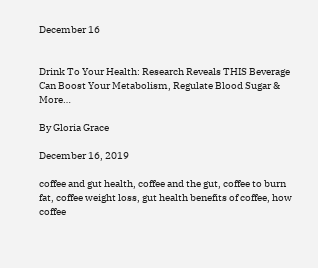December 16


Drink To Your Health: Research Reveals THIS Beverage Can Boost Your Metabolism, Regulate Blood Sugar & More…

By Gloria Grace

December 16, 2019

coffee and gut health, coffee and the gut, coffee to burn fat, coffee weight loss, gut health benefits of coffee, how coffee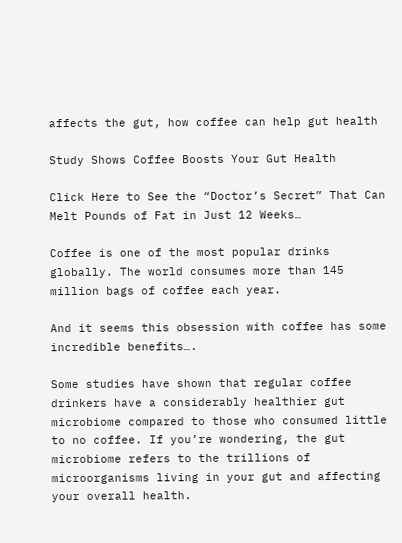affects the gut, how coffee can help gut health

Study Shows Coffee Boosts Your Gut Health

Click Here to See the “Doctor’s Secret” That Can Melt Pounds of Fat in Just 12 Weeks…

Coffee is one of the most popular drinks globally. The world consumes more than 145 million bags of coffee each year.

And it seems this obsession with coffee has some incredible benefits….

Some studies have shown that regular coffee drinkers have a considerably healthier gut microbiome compared to those who consumed little to no coffee. If you’re wondering, the gut microbiome refers to the trillions of microorganisms living in your gut and affecting your overall health.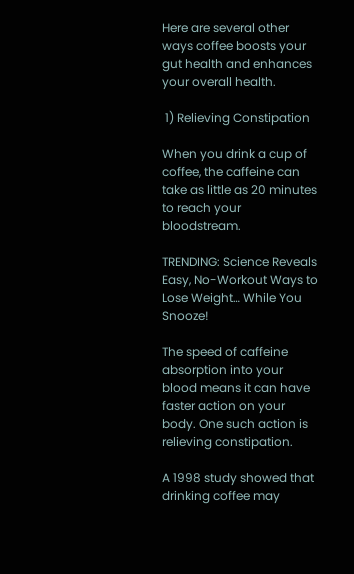Here are several other ways coffee boosts your gut health and enhances your overall health.

 1) Relieving Constipation

When you drink a cup of coffee, the caffeine can take as little as 20 minutes to reach your bloodstream.

TRENDING: Science Reveals Easy, No-Workout Ways to Lose Weight… While You Snooze!

The speed of caffeine absorption into your blood means it can have faster action on your body. One such action is relieving constipation.

A 1998 study showed that drinking coffee may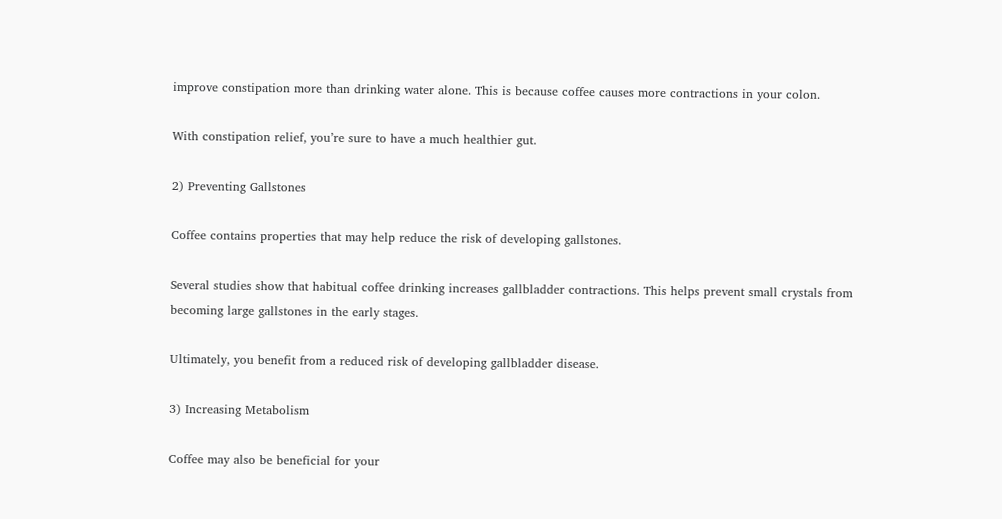improve constipation more than drinking water alone. This is because coffee causes more contractions in your colon.

With constipation relief, you’re sure to have a much healthier gut.

2) Preventing Gallstones

Coffee contains properties that may help reduce the risk of developing gallstones.

Several studies show that habitual coffee drinking increases gallbladder contractions. This helps prevent small crystals from becoming large gallstones in the early stages.

Ultimately, you benefit from a reduced risk of developing gallbladder disease.

3) Increasing Metabolism

Coffee may also be beneficial for your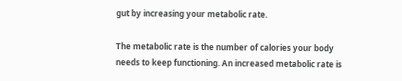gut by increasing your metabolic rate.

The metabolic rate is the number of calories your body needs to keep functioning. An increased metabolic rate is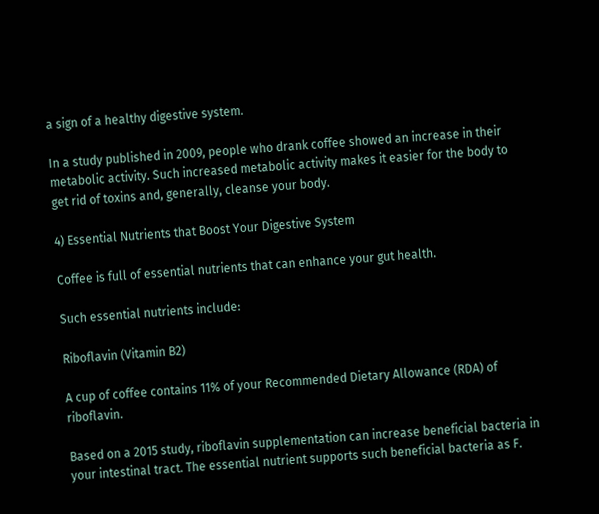a sign of a healthy digestive system.

In a study published in 2009, people who drank coffee showed an increase in their metabolic activity. Such increased metabolic activity makes it easier for the body to get rid of toxins and, generally, cleanse your body.

4) Essential Nutrients that Boost Your Digestive System

Coffee is full of essential nutrients that can enhance your gut health.

Such essential nutrients include:

Riboflavin (Vitamin B2)

A cup of coffee contains 11% of your Recommended Dietary Allowance (RDA) of riboflavin.

Based on a 2015 study, riboflavin supplementation can increase beneficial bacteria in your intestinal tract. The essential nutrient supports such beneficial bacteria as F.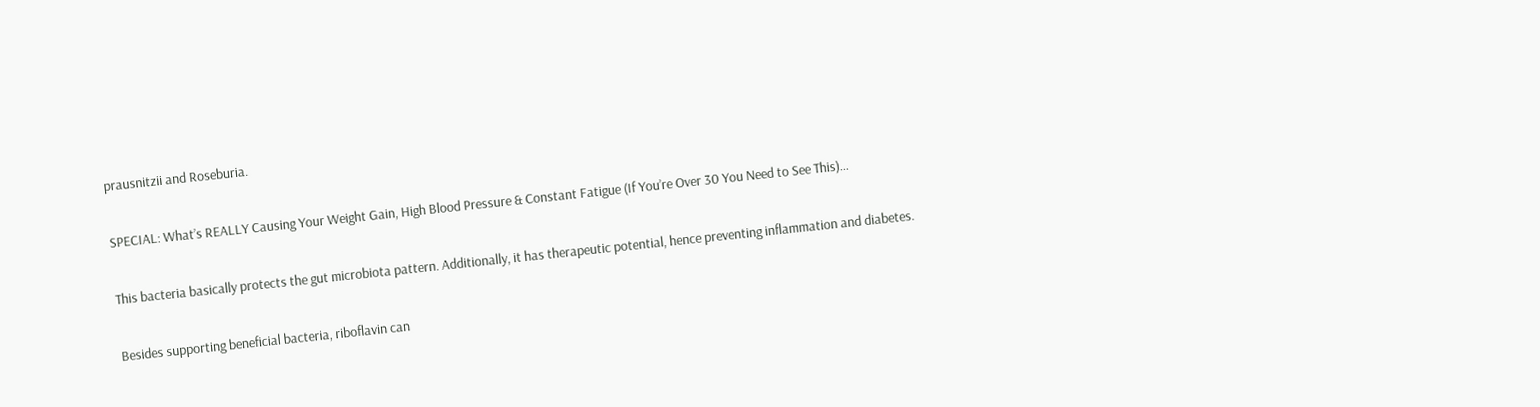prausnitzii and Roseburia.

SPECIAL: What’s REALLY Causing Your Weight Gain, High Blood Pressure & Constant Fatigue (If You’re Over 30 You Need to See This)…

This bacteria basically protects the gut microbiota pattern. Additionally, it has therapeutic potential, hence preventing inflammation and diabetes.

Besides supporting beneficial bacteria, riboflavin can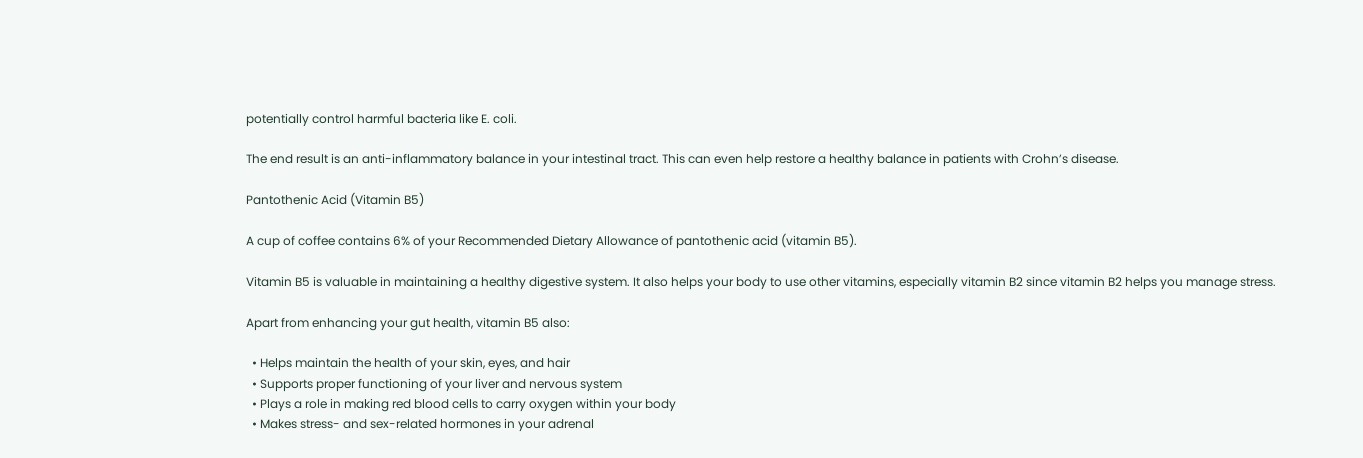potentially control harmful bacteria like E. coli.

The end result is an anti-inflammatory balance in your intestinal tract. This can even help restore a healthy balance in patients with Crohn’s disease.

Pantothenic Acid (Vitamin B5)

A cup of coffee contains 6% of your Recommended Dietary Allowance of pantothenic acid (vitamin B5).

Vitamin B5 is valuable in maintaining a healthy digestive system. It also helps your body to use other vitamins, especially vitamin B2 since vitamin B2 helps you manage stress.

Apart from enhancing your gut health, vitamin B5 also:

  • Helps maintain the health of your skin, eyes, and hair
  • Supports proper functioning of your liver and nervous system
  • Plays a role in making red blood cells to carry oxygen within your body
  • Makes stress- and sex-related hormones in your adrenal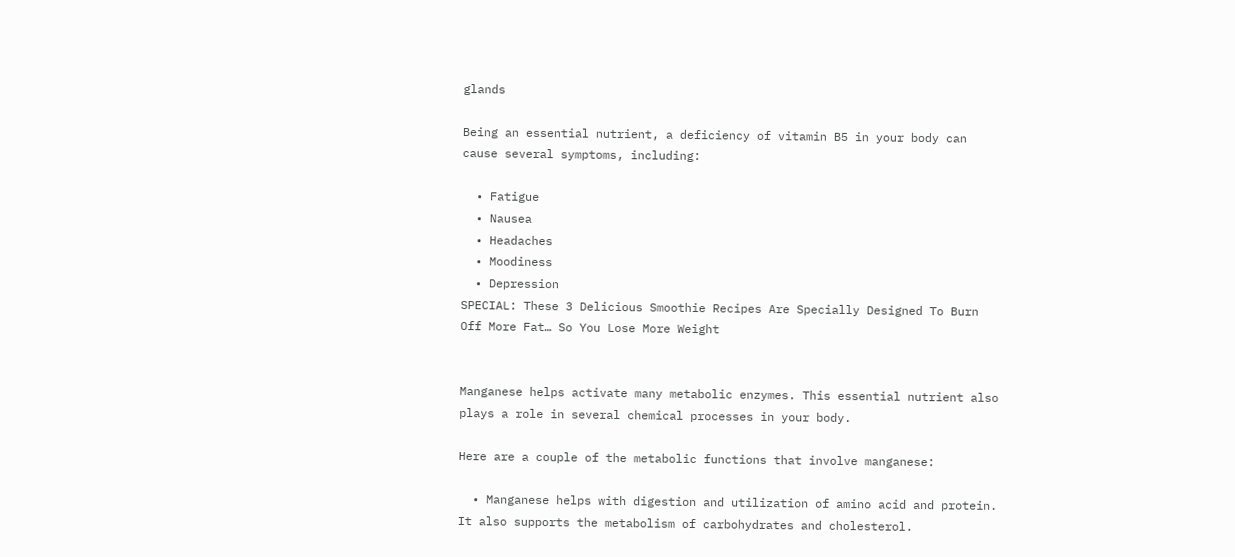glands

Being an essential nutrient, a deficiency of vitamin B5 in your body can cause several symptoms, including:

  • Fatigue
  • Nausea
  • Headaches
  • Moodiness
  • Depression
SPECIAL: These 3 Delicious Smoothie Recipes Are Specially Designed To Burn Off More Fat… So You Lose More Weight


Manganese helps activate many metabolic enzymes. This essential nutrient also plays a role in several chemical processes in your body.

Here are a couple of the metabolic functions that involve manganese:

  • Manganese helps with digestion and utilization of amino acid and protein. It also supports the metabolism of carbohydrates and cholesterol.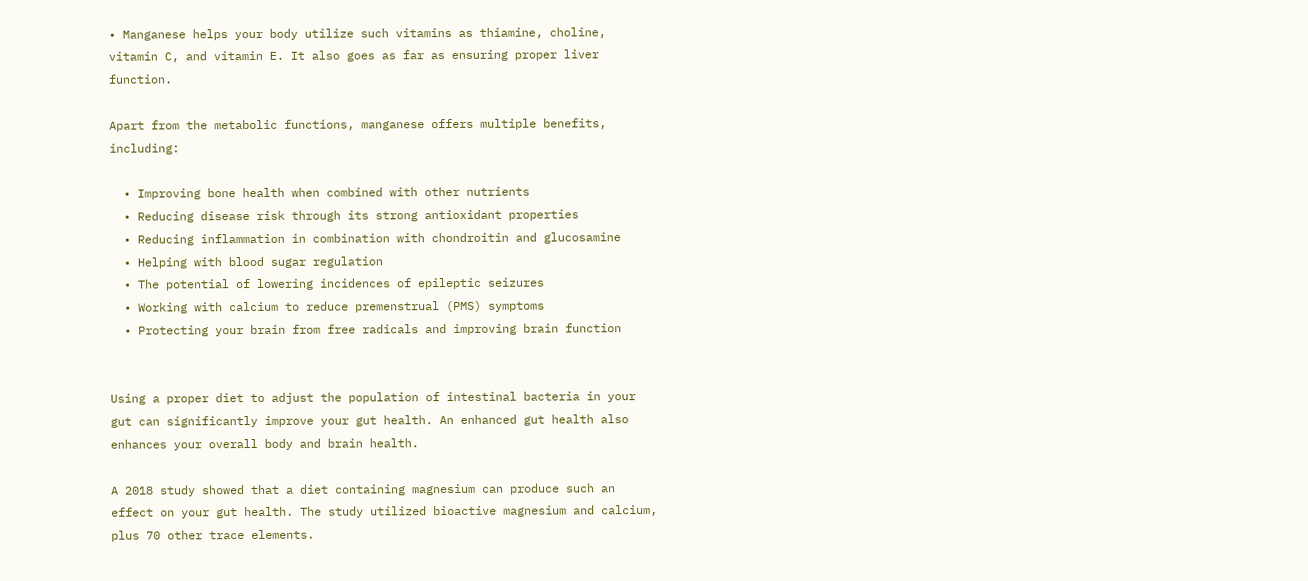• Manganese helps your body utilize such vitamins as thiamine, choline, vitamin C, and vitamin E. It also goes as far as ensuring proper liver function.

Apart from the metabolic functions, manganese offers multiple benefits, including:

  • Improving bone health when combined with other nutrients
  • Reducing disease risk through its strong antioxidant properties
  • Reducing inflammation in combination with chondroitin and glucosamine
  • Helping with blood sugar regulation
  • The potential of lowering incidences of epileptic seizures
  • Working with calcium to reduce premenstrual (PMS) symptoms
  • Protecting your brain from free radicals and improving brain function


Using a proper diet to adjust the population of intestinal bacteria in your gut can significantly improve your gut health. An enhanced gut health also enhances your overall body and brain health.

A 2018 study showed that a diet containing magnesium can produce such an effect on your gut health. The study utilized bioactive magnesium and calcium, plus 70 other trace elements.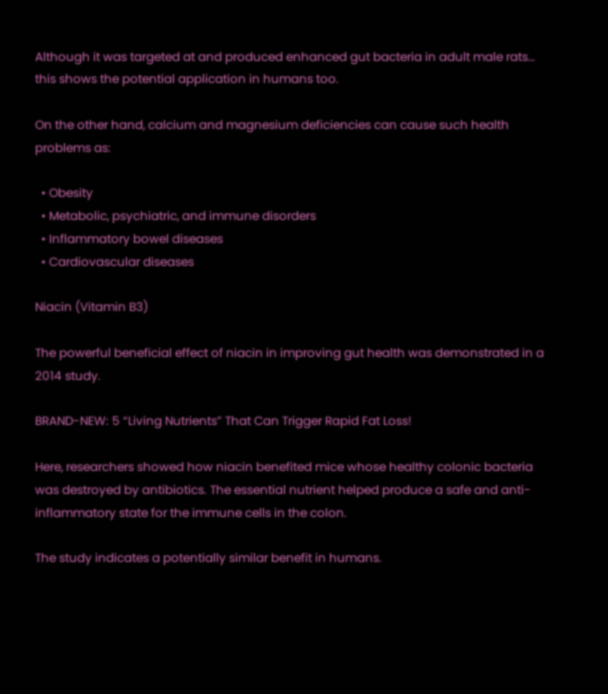Although it was targeted at and produced enhanced gut bacteria in adult male rats… this shows the potential application in humans too.

On the other hand, calcium and magnesium deficiencies can cause such health problems as:

  • Obesity
  • Metabolic, psychiatric, and immune disorders
  • Inflammatory bowel diseases
  • Cardiovascular diseases

Niacin (Vitamin B3)

The powerful beneficial effect of niacin in improving gut health was demonstrated in a 2014 study.

BRAND-NEW: 5 “Living Nutrients” That Can Trigger Rapid Fat Loss!

Here, researchers showed how niacin benefited mice whose healthy colonic bacteria was destroyed by antibiotics. The essential nutrient helped produce a safe and anti-inflammatory state for the immune cells in the colon.

The study indicates a potentially similar benefit in humans.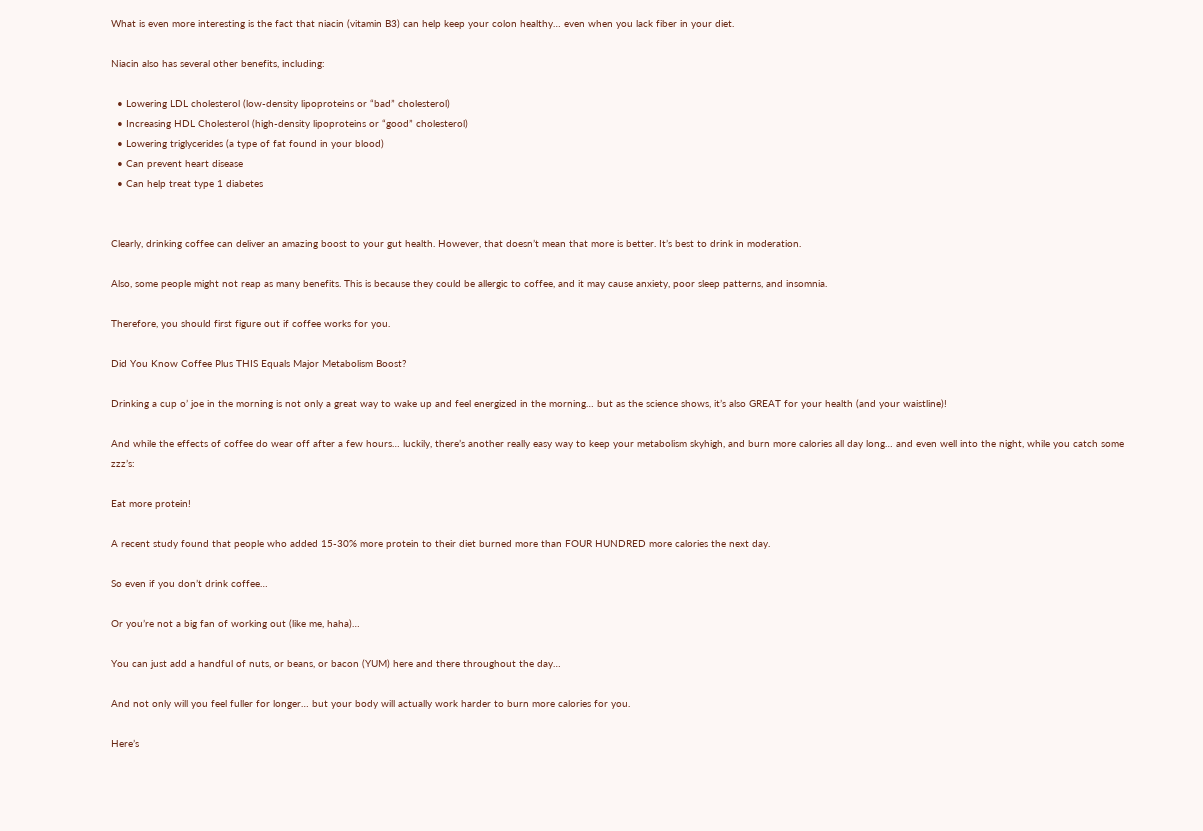What is even more interesting is the fact that niacin (vitamin B3) can help keep your colon healthy… even when you lack fiber in your diet.

Niacin also has several other benefits, including:

  • Lowering LDL cholesterol (low-density lipoproteins or “bad” cholesterol)
  • Increasing HDL Cholesterol (high-density lipoproteins or “good” cholesterol)
  • Lowering triglycerides (a type of fat found in your blood)
  • Can prevent heart disease
  • Can help treat type 1 diabetes


Clearly, drinking coffee can deliver an amazing boost to your gut health. However, that doesn’t mean that more is better. It’s best to drink in moderation.

Also, some people might not reap as many benefits. This is because they could be allergic to coffee, and it may cause anxiety, poor sleep patterns, and insomnia.

Therefore, you should first figure out if coffee works for you.

Did You Know Coffee Plus THIS Equals Major Metabolism Boost?

Drinking a cup o’ joe in the morning is not only a great way to wake up and feel energized in the morning… but as the science shows, it’s also GREAT for your health (and your waistline)!

And while the effects of coffee do wear off after a few hours… luckily, there’s another really easy way to keep your metabolism skyhigh, and burn more calories all day long… and even well into the night, while you catch some zzz’s:

Eat more protein!

A recent study found that people who added 15-30% more protein to their diet burned more than FOUR HUNDRED more calories the next day.

So even if you don’t drink coffee…

Or you’re not a big fan of working out (like me, haha)…

You can just add a handful of nuts, or beans, or bacon (YUM) here and there throughout the day…

And not only will you feel fuller for longer… but your body will actually work harder to burn more calories for you.

Here’s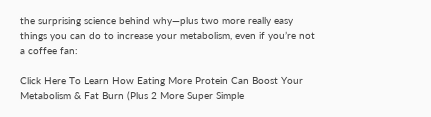the surprising science behind why—plus two more really easy things you can do to increase your metabolism, even if you’re not a coffee fan:

Click Here To Learn How Eating More Protein Can Boost Your Metabolism & Fat Burn (Plus 2 More Super Simple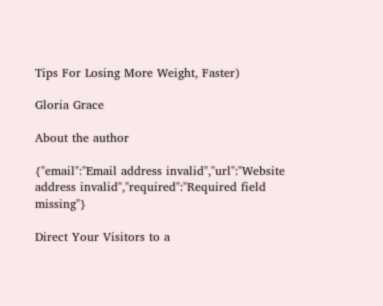Tips For Losing More Weight, Faster)

Gloria Grace

About the author

{"email":"Email address invalid","url":"Website address invalid","required":"Required field missing"}

Direct Your Visitors to a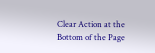Clear Action at the Bottom of the Page